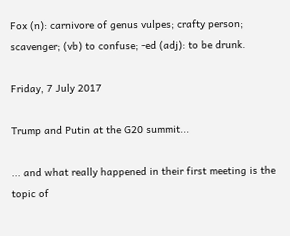Fox (n): carnivore of genus vulpes; crafty person; scavenger; (vb) to confuse; -ed (adj): to be drunk.

Friday, 7 July 2017

Trump and Putin at the G20 summit...

... and what really happened in their first meeting is the topic of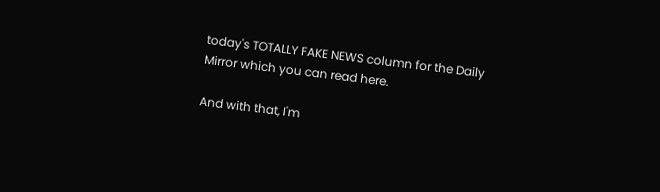today's TOTALLY FAKE NEWS column for the Daily Mirror which you can read here.

And with that, I'm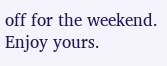off for the weekend. Enjoy yours.